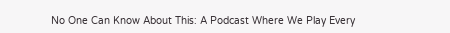No One Can Know About This: A Podcast Where We Play Every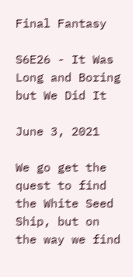Final Fantasy

S6E26 - It Was Long and Boring but We Did It

June 3, 2021

We go get the quest to find the White Seed Ship, but on the way we find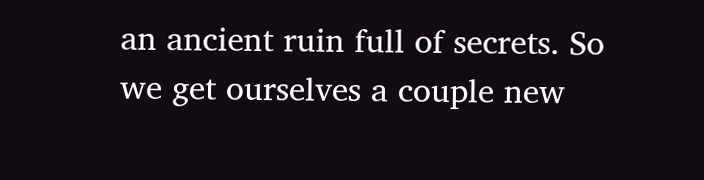an ancient ruin full of secrets. So we get ourselves a couple new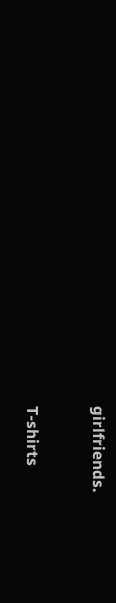girlfriends.


T-shirts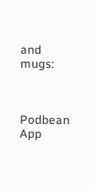and mugs:



Podbean App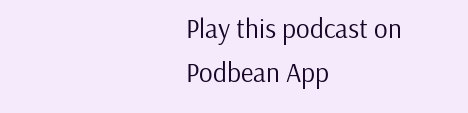Play this podcast on Podbean App